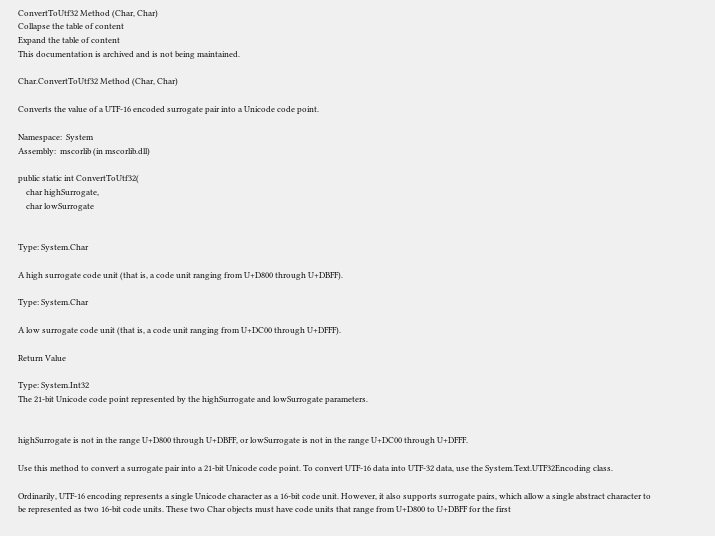ConvertToUtf32 Method (Char, Char)
Collapse the table of content
Expand the table of content
This documentation is archived and is not being maintained.

Char.ConvertToUtf32 Method (Char, Char)

Converts the value of a UTF-16 encoded surrogate pair into a Unicode code point.

Namespace:  System
Assembly:  mscorlib (in mscorlib.dll)

public static int ConvertToUtf32(
    char highSurrogate,
    char lowSurrogate


Type: System.Char

A high surrogate code unit (that is, a code unit ranging from U+D800 through U+DBFF).

Type: System.Char

A low surrogate code unit (that is, a code unit ranging from U+DC00 through U+DFFF).

Return Value

Type: System.Int32
The 21-bit Unicode code point represented by the highSurrogate and lowSurrogate parameters.


highSurrogate is not in the range U+D800 through U+DBFF, or lowSurrogate is not in the range U+DC00 through U+DFFF.

Use this method to convert a surrogate pair into a 21-bit Unicode code point. To convert UTF-16 data into UTF-32 data, use the System.Text.UTF32Encoding class.

Ordinarily, UTF-16 encoding represents a single Unicode character as a 16-bit code unit. However, it also supports surrogate pairs, which allow a single abstract character to be represented as two 16-bit code units. These two Char objects must have code units that range from U+D800 to U+DBFF for the first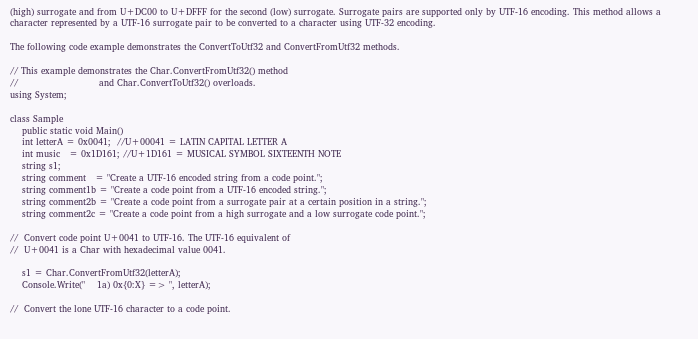(high) surrogate and from U+DC00 to U+DFFF for the second (low) surrogate. Surrogate pairs are supported only by UTF-16 encoding. This method allows a character represented by a UTF-16 surrogate pair to be converted to a character using UTF-32 encoding.

The following code example demonstrates the ConvertToUtf32 and ConvertFromUtf32 methods.

// This example demonstrates the Char.ConvertFromUtf32() method
//                           and Char.ConvertToUtf32() overloads.
using System;

class Sample
    public static void Main()
    int letterA = 0x0041;  //U+00041 = LATIN CAPITAL LETTER A
    int music   = 0x1D161; //U+1D161 = MUSICAL SYMBOL SIXTEENTH NOTE
    string s1;
    string comment   = "Create a UTF-16 encoded string from a code point.";
    string comment1b = "Create a code point from a UTF-16 encoded string.";
    string comment2b = "Create a code point from a surrogate pair at a certain position in a string.";
    string comment2c = "Create a code point from a high surrogate and a low surrogate code point.";

//  Convert code point U+0041 to UTF-16. The UTF-16 equivalent of
//  U+0041 is a Char with hexadecimal value 0041.

    s1 = Char.ConvertFromUtf32(letterA);
    Console.Write("    1a) 0x{0:X} => ", letterA);

//  Convert the lone UTF-16 character to a code point.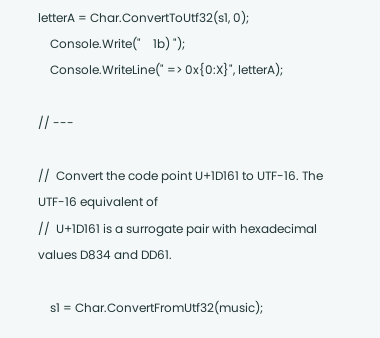letterA = Char.ConvertToUtf32(s1, 0);
    Console.Write("    1b) ");
    Console.WriteLine(" => 0x{0:X}", letterA);

// ---

//  Convert the code point U+1D161 to UTF-16. The UTF-16 equivalent of
//  U+1D161 is a surrogate pair with hexadecimal values D834 and DD61.

    s1 = Char.ConvertFromUtf32(music);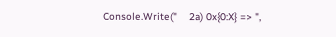Console.Write("    2a) 0x{0:X} => ",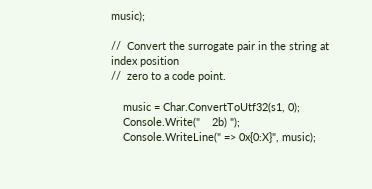music);

//  Convert the surrogate pair in the string at index position
//  zero to a code point.

    music = Char.ConvertToUtf32(s1, 0);
    Console.Write("    2b) ");
    Console.WriteLine(" => 0x{0:X}", music);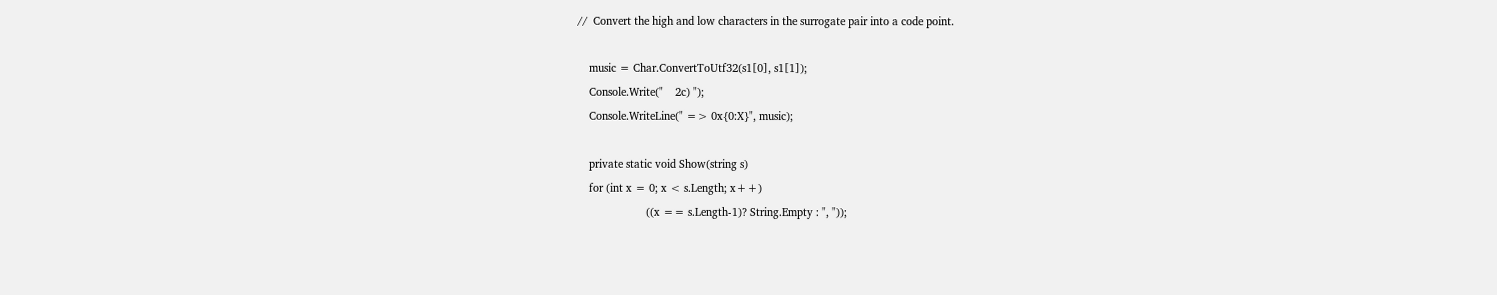//  Convert the high and low characters in the surrogate pair into a code point.

    music = Char.ConvertToUtf32(s1[0], s1[1]);
    Console.Write("    2c) ");
    Console.WriteLine(" => 0x{0:X}", music);

    private static void Show(string s)
    for (int x = 0; x < s.Length; x++)
                       ((x == s.Length-1)? String.Empty : ", "));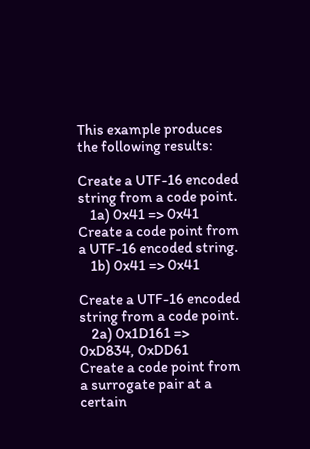This example produces the following results:

Create a UTF-16 encoded string from a code point.
    1a) 0x41 => 0x41
Create a code point from a UTF-16 encoded string.
    1b) 0x41 => 0x41

Create a UTF-16 encoded string from a code point.
    2a) 0x1D161 => 0xD834, 0xDD61
Create a code point from a surrogate pair at a certain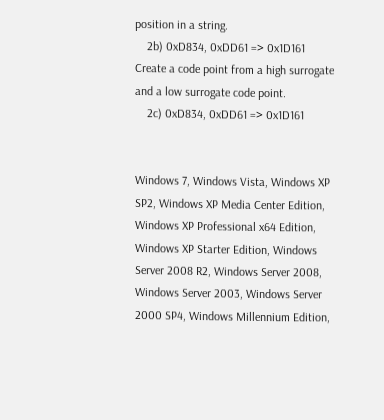position in a string.
    2b) 0xD834, 0xDD61 => 0x1D161
Create a code point from a high surrogate and a low surrogate code point.
    2c) 0xD834, 0xDD61 => 0x1D161


Windows 7, Windows Vista, Windows XP SP2, Windows XP Media Center Edition, Windows XP Professional x64 Edition, Windows XP Starter Edition, Windows Server 2008 R2, Windows Server 2008, Windows Server 2003, Windows Server 2000 SP4, Windows Millennium Edition,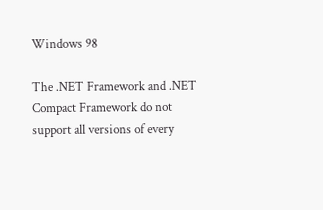Windows 98

The .NET Framework and .NET Compact Framework do not support all versions of every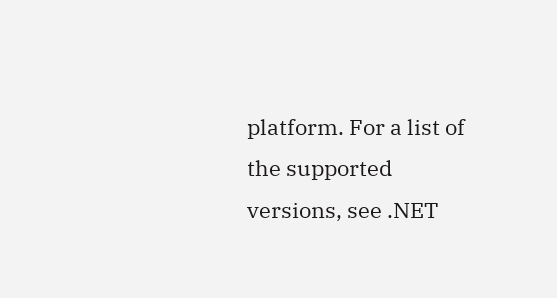platform. For a list of the supported versions, see .NET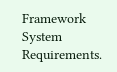Framework System Requirements.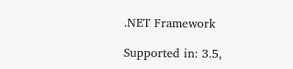.NET Framework

Supported in: 3.5,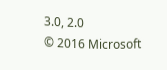3.0, 2.0
© 2016 Microsoft